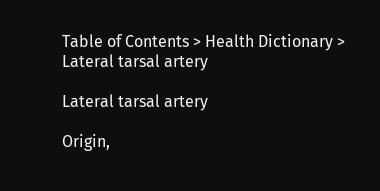Table of Contents > Health Dictionary > Lateral tarsal artery

Lateral tarsal artery

Origin,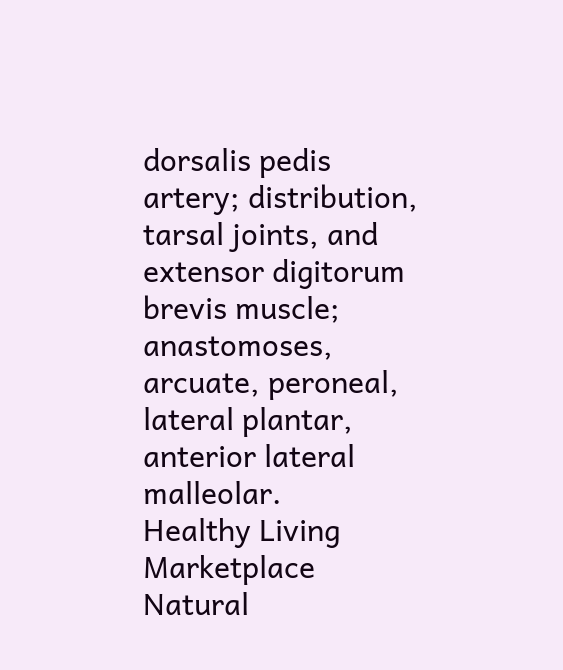dorsalis pedis artery; distribution, tarsal joints, and extensor digitorum brevis muscle; anastomoses, arcuate, peroneal, lateral plantar, anterior lateral malleolar.
Healthy Living Marketplace
Natural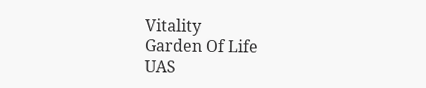Vitality
Garden Of Life
UAS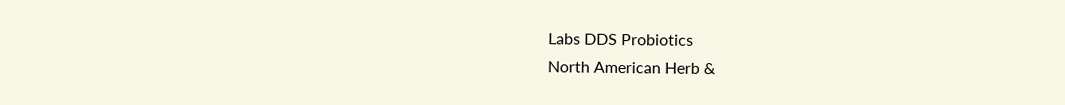Labs DDS Probiotics
North American Herb &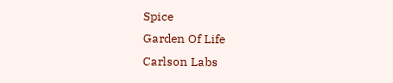Spice
Garden Of Life
Carlson Labs